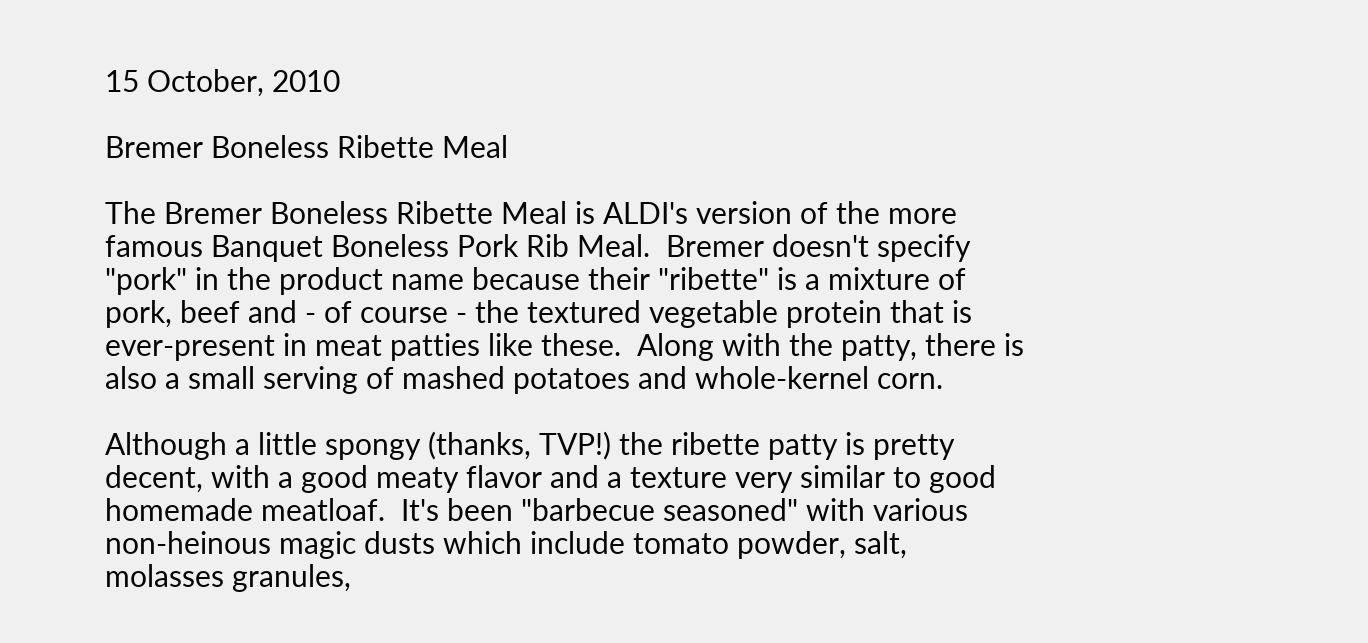15 October, 2010

Bremer Boneless Ribette Meal

The Bremer Boneless Ribette Meal is ALDI's version of the more famous Banquet Boneless Pork Rib Meal.  Bremer doesn't specify "pork" in the product name because their "ribette" is a mixture of pork, beef and - of course - the textured vegetable protein that is ever-present in meat patties like these.  Along with the patty, there is also a small serving of mashed potatoes and whole-kernel corn.

Although a little spongy (thanks, TVP!) the ribette patty is pretty decent, with a good meaty flavor and a texture very similar to good homemade meatloaf.  It's been "barbecue seasoned" with various non-heinous magic dusts which include tomato powder, salt, molasses granules,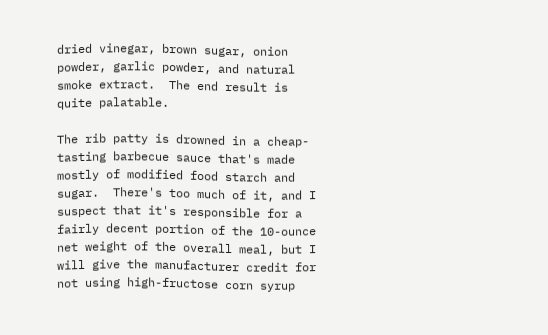dried vinegar, brown sugar, onion powder, garlic powder, and natural smoke extract.  The end result is quite palatable.

The rib patty is drowned in a cheap-tasting barbecue sauce that's made mostly of modified food starch and sugar.  There's too much of it, and I suspect that it's responsible for a fairly decent portion of the 10-ounce net weight of the overall meal, but I will give the manufacturer credit for not using high-fructose corn syrup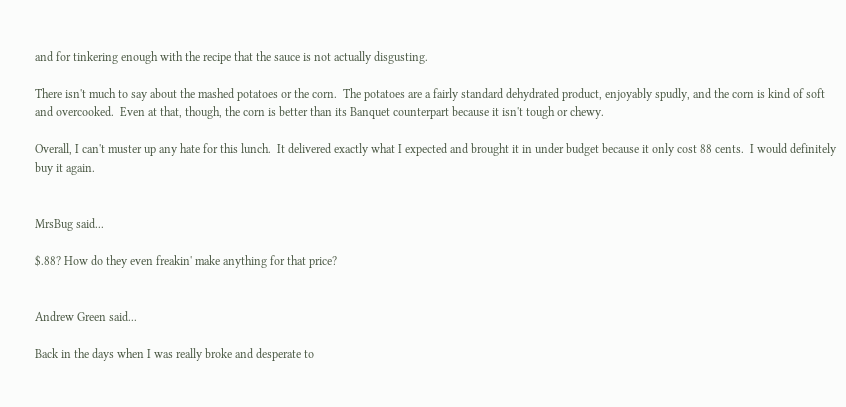and for tinkering enough with the recipe that the sauce is not actually disgusting.

There isn't much to say about the mashed potatoes or the corn.  The potatoes are a fairly standard dehydrated product, enjoyably spudly, and the corn is kind of soft and overcooked.  Even at that, though, the corn is better than its Banquet counterpart because it isn't tough or chewy.

Overall, I can't muster up any hate for this lunch.  It delivered exactly what I expected and brought it in under budget because it only cost 88 cents.  I would definitely buy it again.


MrsBug said...

$.88? How do they even freakin' make anything for that price?


Andrew Green said...

Back in the days when I was really broke and desperate to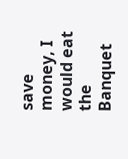save money, I would eat the Banquet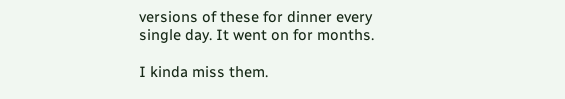versions of these for dinner every single day. It went on for months.

I kinda miss them.